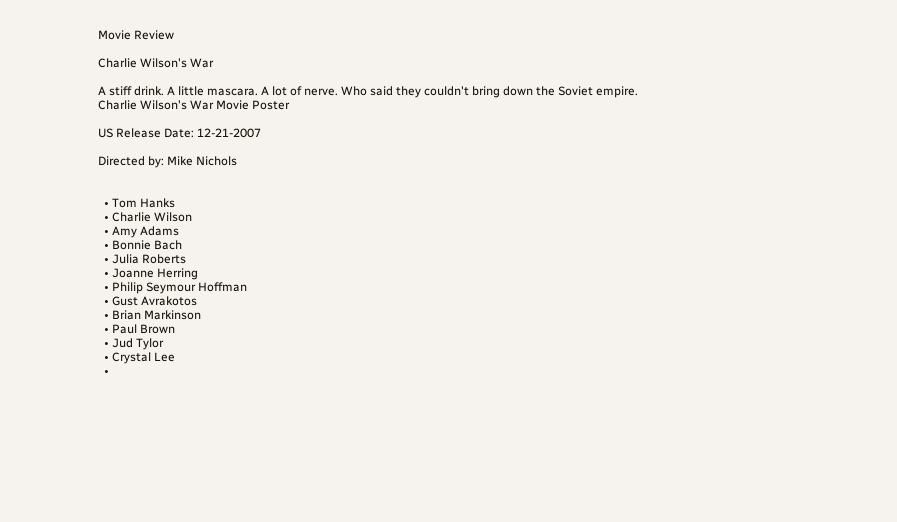Movie Review

Charlie Wilson's War

A stiff drink. A little mascara. A lot of nerve. Who said they couldn't bring down the Soviet empire.
Charlie Wilson's War Movie Poster

US Release Date: 12-21-2007

Directed by: Mike Nichols


  • Tom Hanks
  • Charlie Wilson
  • Amy Adams
  • Bonnie Bach
  • Julia Roberts
  • Joanne Herring
  • Philip Seymour Hoffman
  • Gust Avrakotos
  • Brian Markinson
  • Paul Brown
  • Jud Tylor
  • Crystal Lee
  •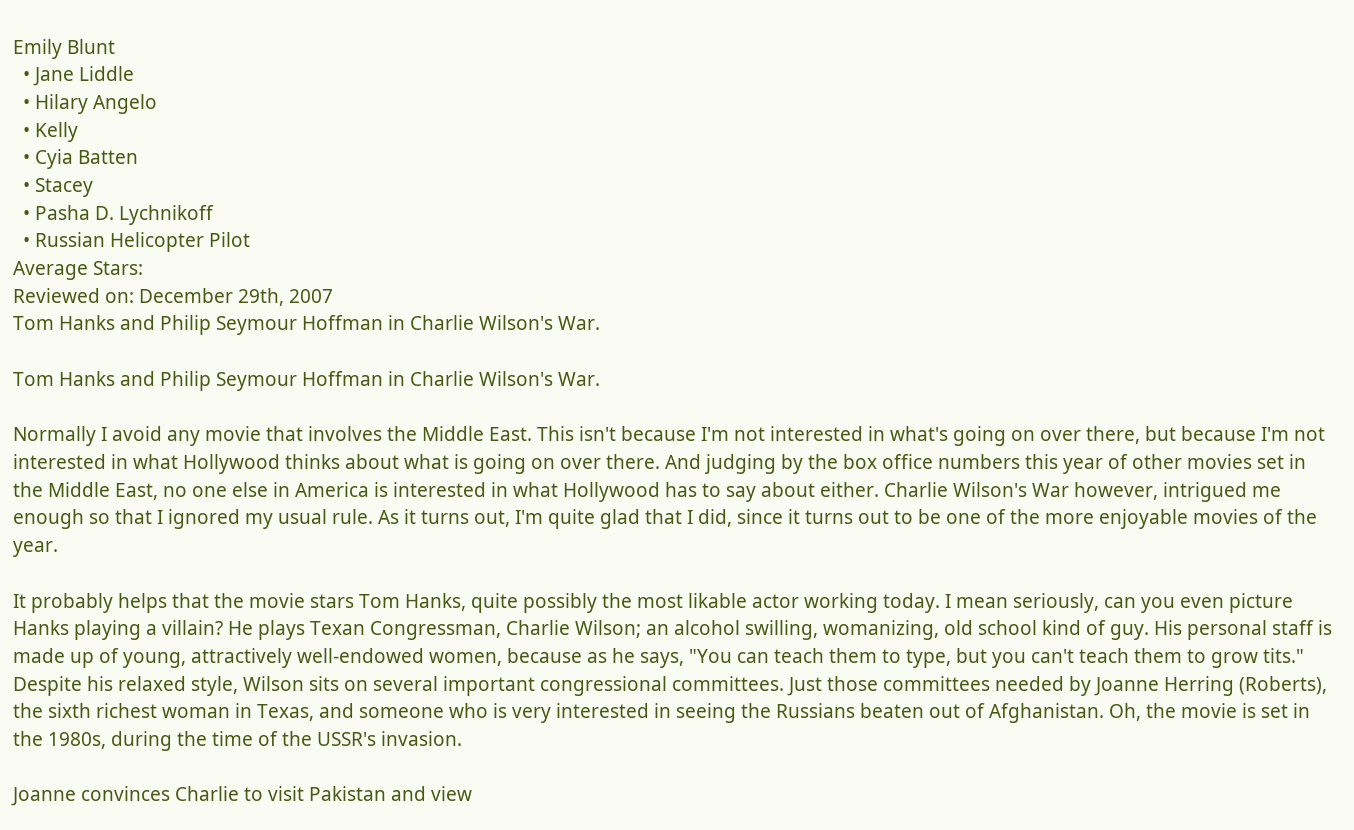Emily Blunt
  • Jane Liddle
  • Hilary Angelo
  • Kelly
  • Cyia Batten
  • Stacey
  • Pasha D. Lychnikoff
  • Russian Helicopter Pilot
Average Stars:
Reviewed on: December 29th, 2007
Tom Hanks and Philip Seymour Hoffman in Charlie Wilson's War.

Tom Hanks and Philip Seymour Hoffman in Charlie Wilson's War.

Normally I avoid any movie that involves the Middle East. This isn't because I'm not interested in what's going on over there, but because I'm not interested in what Hollywood thinks about what is going on over there. And judging by the box office numbers this year of other movies set in the Middle East, no one else in America is interested in what Hollywood has to say about either. Charlie Wilson's War however, intrigued me enough so that I ignored my usual rule. As it turns out, I'm quite glad that I did, since it turns out to be one of the more enjoyable movies of the year.

It probably helps that the movie stars Tom Hanks, quite possibly the most likable actor working today. I mean seriously, can you even picture Hanks playing a villain? He plays Texan Congressman, Charlie Wilson; an alcohol swilling, womanizing, old school kind of guy. His personal staff is made up of young, attractively well-endowed women, because as he says, "You can teach them to type, but you can't teach them to grow tits." Despite his relaxed style, Wilson sits on several important congressional committees. Just those committees needed by Joanne Herring (Roberts), the sixth richest woman in Texas, and someone who is very interested in seeing the Russians beaten out of Afghanistan. Oh, the movie is set in the 1980s, during the time of the USSR's invasion.

Joanne convinces Charlie to visit Pakistan and view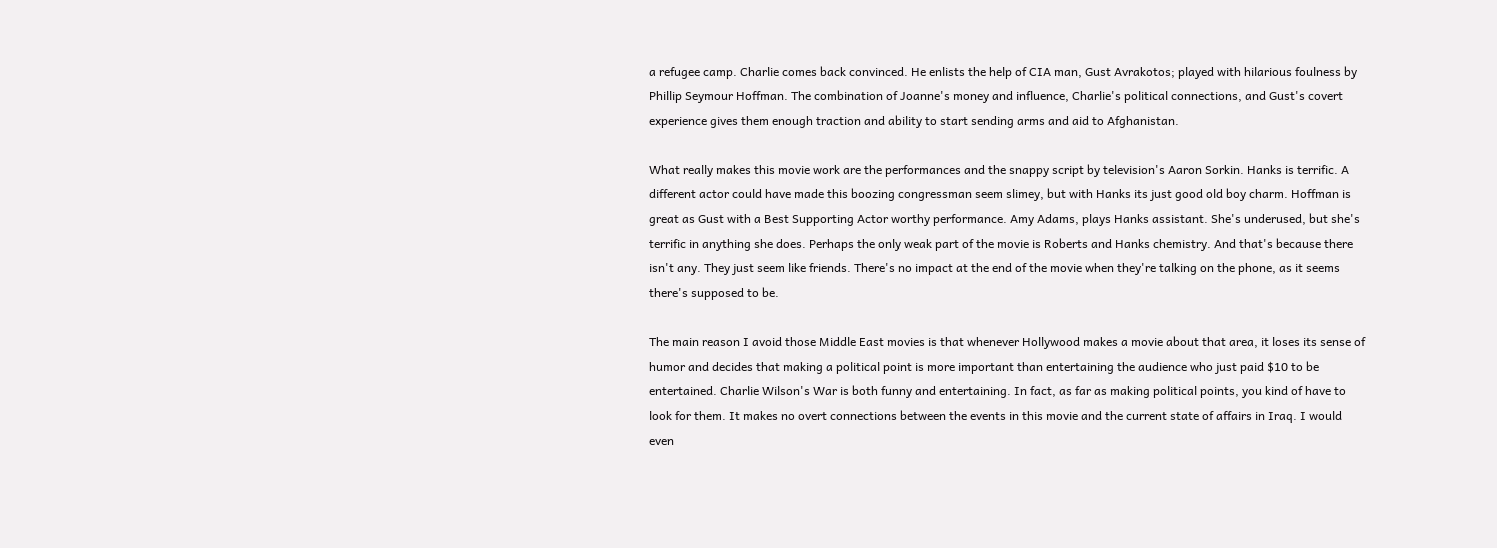a refugee camp. Charlie comes back convinced. He enlists the help of CIA man, Gust Avrakotos; played with hilarious foulness by Phillip Seymour Hoffman. The combination of Joanne's money and influence, Charlie's political connections, and Gust's covert experience gives them enough traction and ability to start sending arms and aid to Afghanistan.

What really makes this movie work are the performances and the snappy script by television's Aaron Sorkin. Hanks is terrific. A different actor could have made this boozing congressman seem slimey, but with Hanks its just good old boy charm. Hoffman is great as Gust with a Best Supporting Actor worthy performance. Amy Adams, plays Hanks assistant. She's underused, but she's terrific in anything she does. Perhaps the only weak part of the movie is Roberts and Hanks chemistry. And that's because there isn't any. They just seem like friends. There's no impact at the end of the movie when they're talking on the phone, as it seems there's supposed to be.

The main reason I avoid those Middle East movies is that whenever Hollywood makes a movie about that area, it loses its sense of humor and decides that making a political point is more important than entertaining the audience who just paid $10 to be entertained. Charlie Wilson's War is both funny and entertaining. In fact, as far as making political points, you kind of have to look for them. It makes no overt connections between the events in this movie and the current state of affairs in Iraq. I would even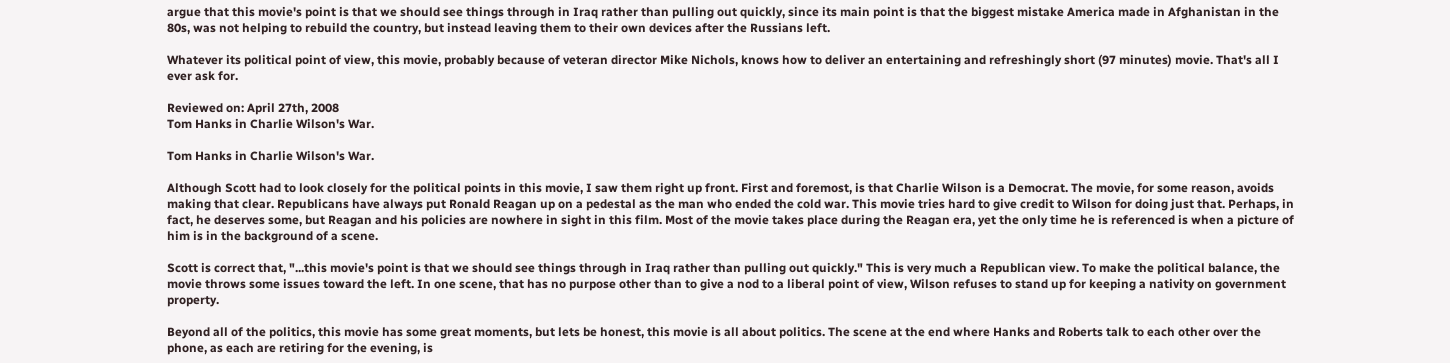argue that this movie's point is that we should see things through in Iraq rather than pulling out quickly, since its main point is that the biggest mistake America made in Afghanistan in the 80s, was not helping to rebuild the country, but instead leaving them to their own devices after the Russians left.

Whatever its political point of view, this movie, probably because of veteran director Mike Nichols, knows how to deliver an entertaining and refreshingly short (97 minutes) movie. That's all I ever ask for.

Reviewed on: April 27th, 2008
Tom Hanks in Charlie Wilson's War.

Tom Hanks in Charlie Wilson's War.

Although Scott had to look closely for the political points in this movie, I saw them right up front. First and foremost, is that Charlie Wilson is a Democrat. The movie, for some reason, avoids making that clear. Republicans have always put Ronald Reagan up on a pedestal as the man who ended the cold war. This movie tries hard to give credit to Wilson for doing just that. Perhaps, in fact, he deserves some, but Reagan and his policies are nowhere in sight in this film. Most of the movie takes place during the Reagan era, yet the only time he is referenced is when a picture of him is in the background of a scene.

Scott is correct that, "...this movie's point is that we should see things through in Iraq rather than pulling out quickly." This is very much a Republican view. To make the political balance, the movie throws some issues toward the left. In one scene, that has no purpose other than to give a nod to a liberal point of view, Wilson refuses to stand up for keeping a nativity on government property.

Beyond all of the politics, this movie has some great moments, but lets be honest, this movie is all about politics. The scene at the end where Hanks and Roberts talk to each other over the phone, as each are retiring for the evening, is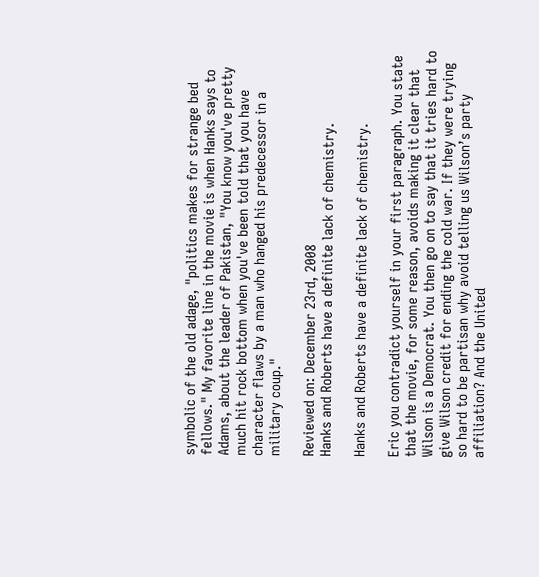symbolic of the old adage, "politics makes for strange bed fellows." My favorite line in the movie is when Hanks says to Adams, about the leader of Pakistan, "You know you've pretty much hit rock bottom when you've been told that you have character flaws by a man who hanged his predecessor in a military coup."

Reviewed on: December 23rd, 2008
Hanks and Roberts have a definite lack of chemistry.

Hanks and Roberts have a definite lack of chemistry.

Eric you contradict yourself in your first paragraph. You state that the movie, for some reason, avoids making it clear that Wilson is a Democrat. You then go on to say that it tries hard to give Wilson credit for ending the cold war. If they were trying so hard to be partisan why avoid telling us Wilson’s party affiliation? And the United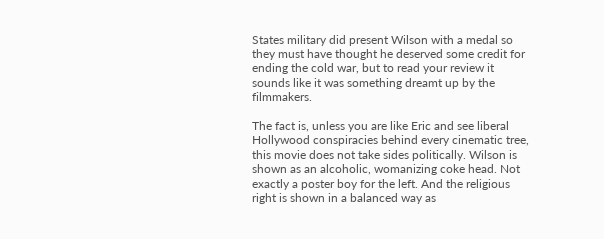States military did present Wilson with a medal so they must have thought he deserved some credit for ending the cold war, but to read your review it sounds like it was something dreamt up by the filmmakers.

The fact is, unless you are like Eric and see liberal Hollywood conspiracies behind every cinematic tree, this movie does not take sides politically. Wilson is shown as an alcoholic, womanizing coke head. Not exactly a poster boy for the left. And the religious right is shown in a balanced way as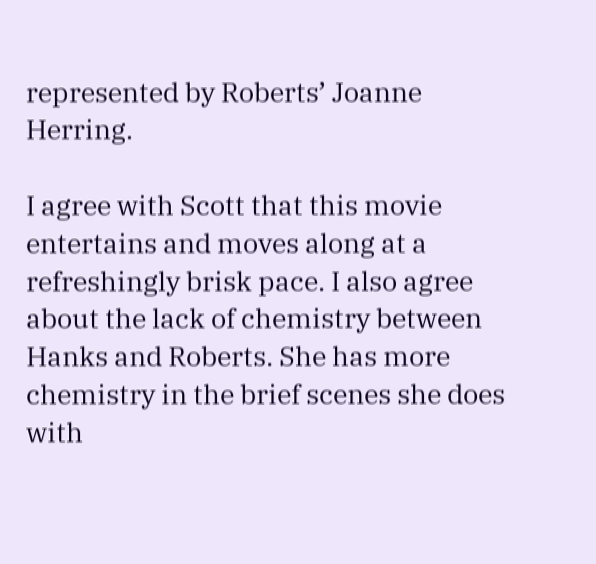represented by Roberts’ Joanne Herring.

I agree with Scott that this movie entertains and moves along at a refreshingly brisk pace. I also agree about the lack of chemistry between Hanks and Roberts. She has more chemistry in the brief scenes she does with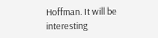Hoffman. It will be interesting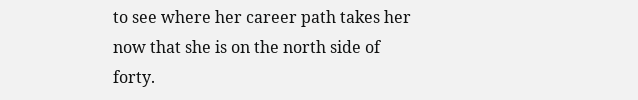to see where her career path takes her now that she is on the north side of forty.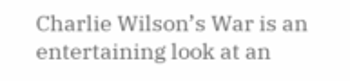Charlie Wilson’s War is an entertaining look at an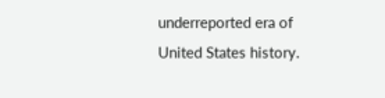underreported era of United States history.